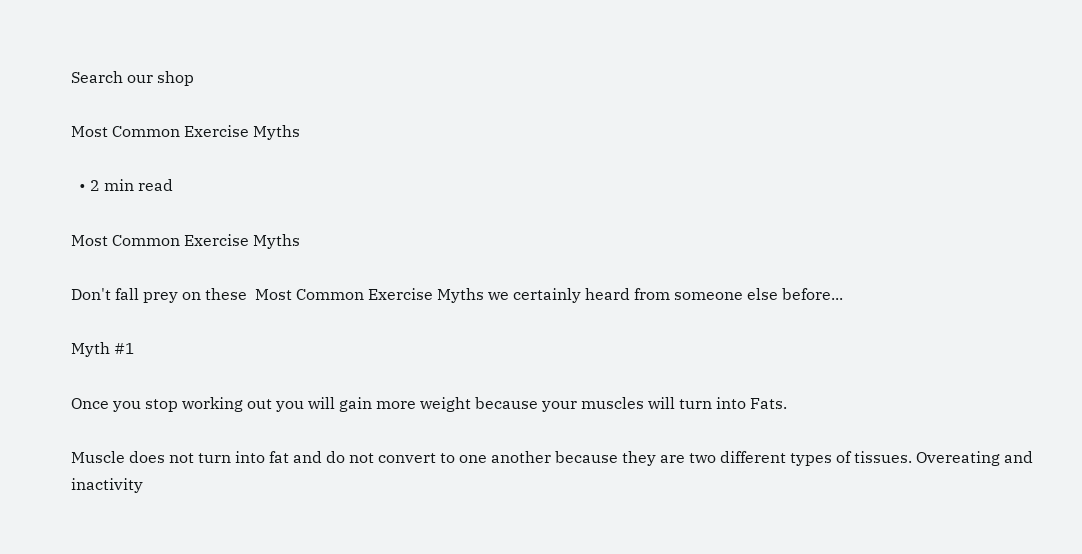Search our shop

Most Common Exercise Myths

  • 2 min read

Most Common Exercise Myths

Don't fall prey on these  Most Common Exercise Myths we certainly heard from someone else before...

Myth #1

Once you stop working out you will gain more weight because your muscles will turn into Fats.

Muscle does not turn into fat and do not convert to one another because they are two different types of tissues. Overeating and inactivity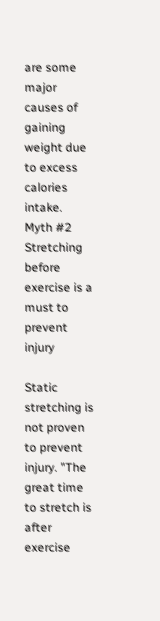are some major causes of gaining weight due to excess calories intake.
Myth #2
Stretching before exercise is a must to prevent injury

Static stretching is not proven to prevent injury. "The great time to stretch is after exercise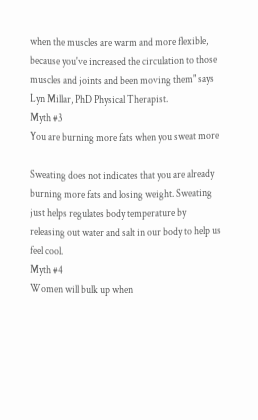when the muscles are warm and more flexible, because you've increased the circulation to those muscles and joints and been moving them" says Lyn Millar, PhD Physical Therapist.
Myth #3
You are burning more fats when you sweat more

Sweating does not indicates that you are already burning more fats and losing weight. Sweating just helps regulates body temperature by releasing out water and salt in our body to help us feel cool.
Myth #4
Women will bulk up when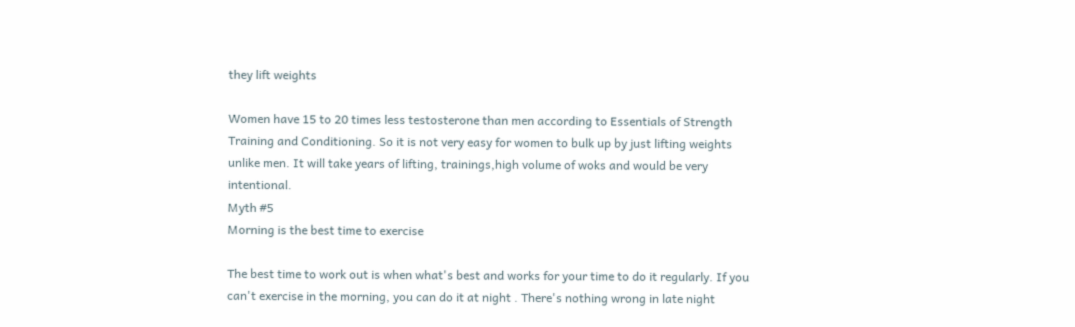they lift weights

Women have 15 to 20 times less testosterone than men according to Essentials of Strength Training and Conditioning. So it is not very easy for women to bulk up by just lifting weights unlike men. It will take years of lifting, trainings,high volume of woks and would be very intentional.
Myth #5
Morning is the best time to exercise

The best time to work out is when what's best and works for your time to do it regularly. If you can't exercise in the morning, you can do it at night . There's nothing wrong in late night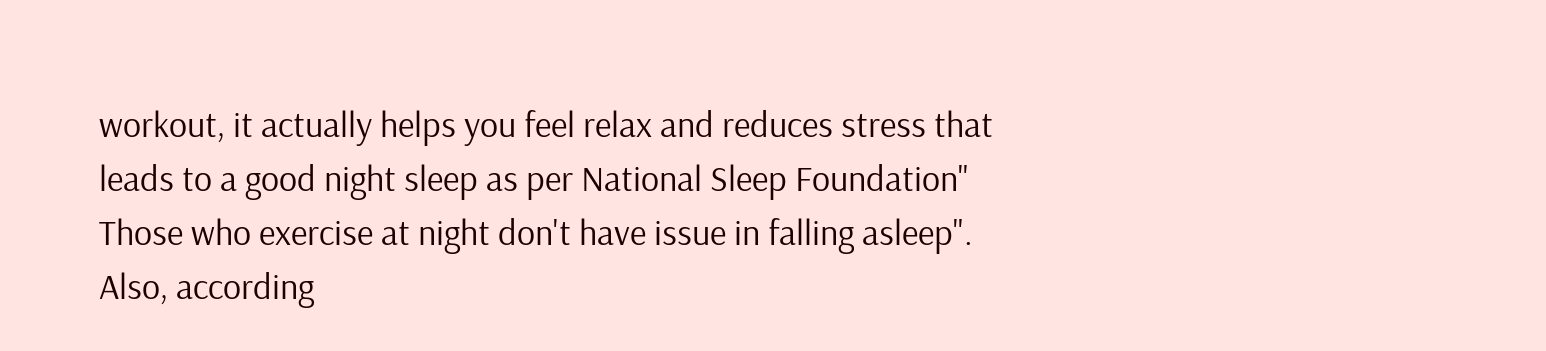workout, it actually helps you feel relax and reduces stress that leads to a good night sleep as per National Sleep Foundation" Those who exercise at night don't have issue in falling asleep". Also, according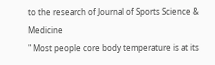to the research of Journal of Sports Science & Medicine
" Most people core body temperature is at its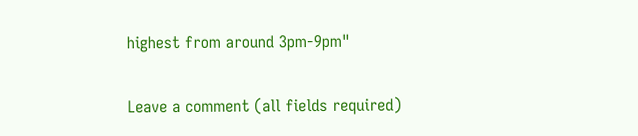highest from around 3pm-9pm"


Leave a comment (all fields required)